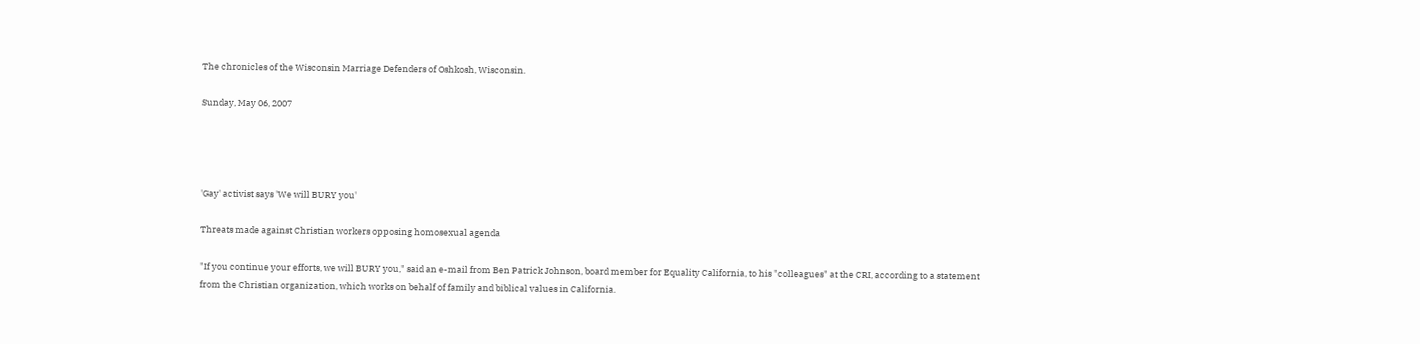The chronicles of the Wisconsin Marriage Defenders of Oshkosh, Wisconsin.

Sunday, May 06, 2007




'Gay' activist says 'We will BURY you'

Threats made against Christian workers opposing homosexual agenda

"If you continue your efforts, we will BURY you," said an e-mail from Ben Patrick Johnson, board member for Equality California, to his "colleagues" at the CRI, according to a statement from the Christian organization, which works on behalf of family and biblical values in California.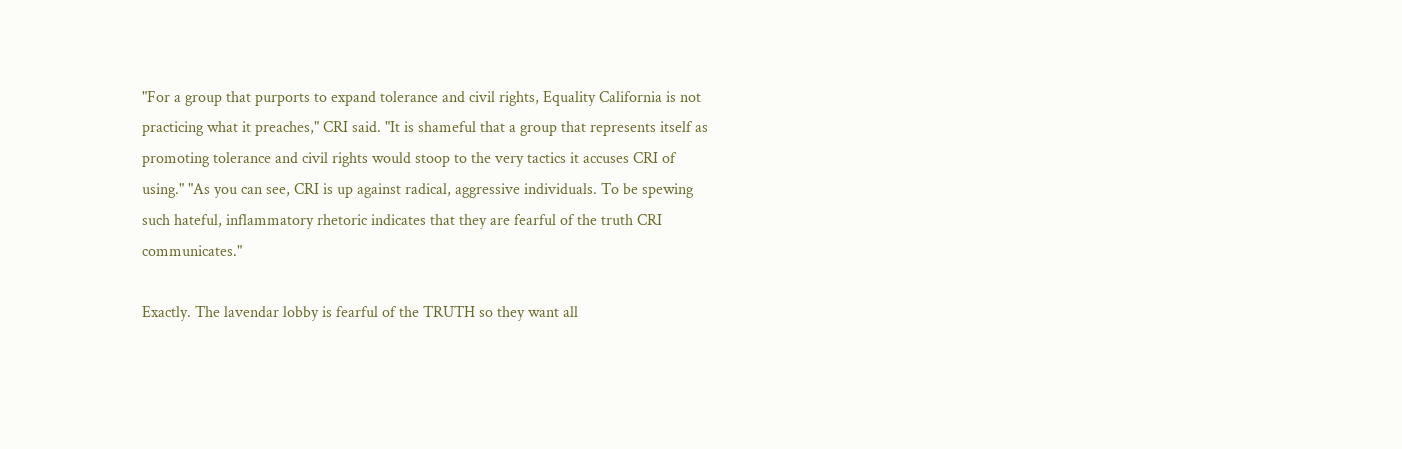"For a group that purports to expand tolerance and civil rights, Equality California is not practicing what it preaches," CRI said. "It is shameful that a group that represents itself as promoting tolerance and civil rights would stoop to the very tactics it accuses CRI of using." "As you can see, CRI is up against radical, aggressive individuals. To be spewing such hateful, inflammatory rhetoric indicates that they are fearful of the truth CRI communicates."

Exactly. The lavendar lobby is fearful of the TRUTH so they want all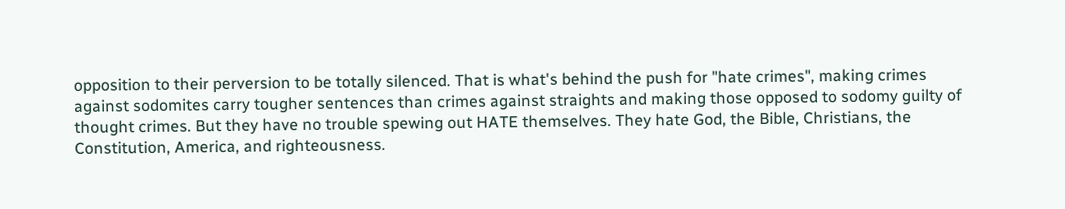opposition to their perversion to be totally silenced. That is what's behind the push for "hate crimes", making crimes against sodomites carry tougher sentences than crimes against straights and making those opposed to sodomy guilty of thought crimes. But they have no trouble spewing out HATE themselves. They hate God, the Bible, Christians, the Constitution, America, and righteousness.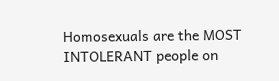Homosexuals are the MOST INTOLERANT people on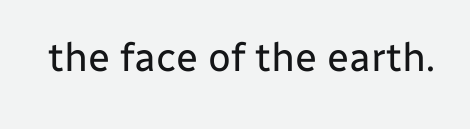the face of the earth.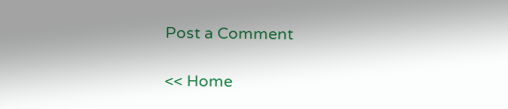Post a Comment

<< Home